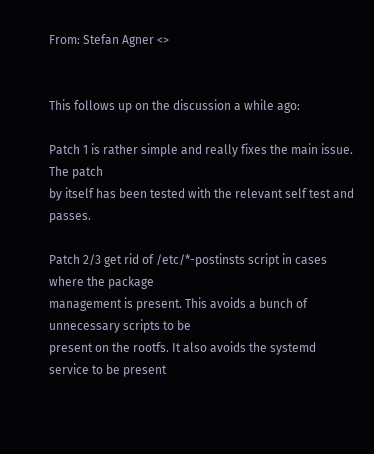From: Stefan Agner <>


This follows up on the discussion a while ago:

Patch 1 is rather simple and really fixes the main issue. The patch
by itself has been tested with the relevant self test and passes.

Patch 2/3 get rid of /etc/*-postinsts script in cases where the package
management is present. This avoids a bunch of unnecessary scripts to be
present on the rootfs. It also avoids the systemd service to be present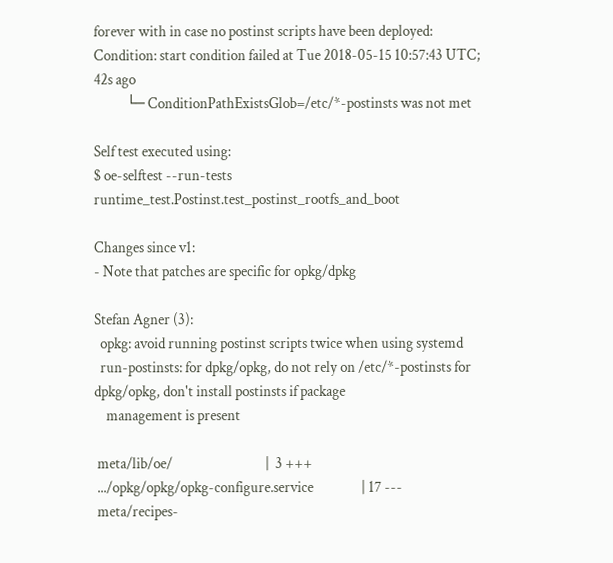forever with in case no postinst scripts have been deployed:
Condition: start condition failed at Tue 2018-05-15 10:57:43 UTC; 42s ago
           └─ ConditionPathExistsGlob=/etc/*-postinsts was not met

Self test executed using:
$ oe-selftest --run-tests runtime_test.Postinst.test_postinst_rootfs_and_boot

Changes since v1:
- Note that patches are specific for opkg/dpkg

Stefan Agner (3):
  opkg: avoid running postinst scripts twice when using systemd
  run-postinsts: for dpkg/opkg, do not rely on /etc/*-postinsts for dpkg/opkg, don't install postinsts if package
    management is present

 meta/lib/oe/                               |  3 +++
 .../opkg/opkg/opkg-configure.service                | 17 ---
 meta/recipes-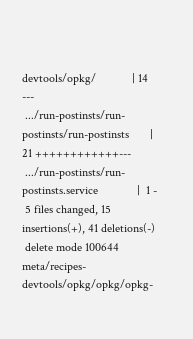devtools/opkg/            | 14 ---
 .../run-postinsts/run-postinsts/run-postinsts       | 21 ++++++++++++---
 .../run-postinsts/run-postinsts.service             |  1 -
 5 files changed, 15 insertions(+), 41 deletions(-)
 delete mode 100644 meta/recipes-devtools/opkg/opkg/opkg-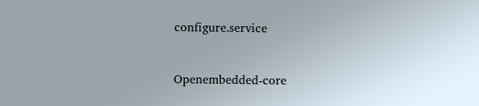configure.service


Openembedded-core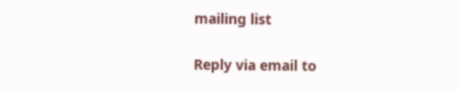mailing list

Reply via email to